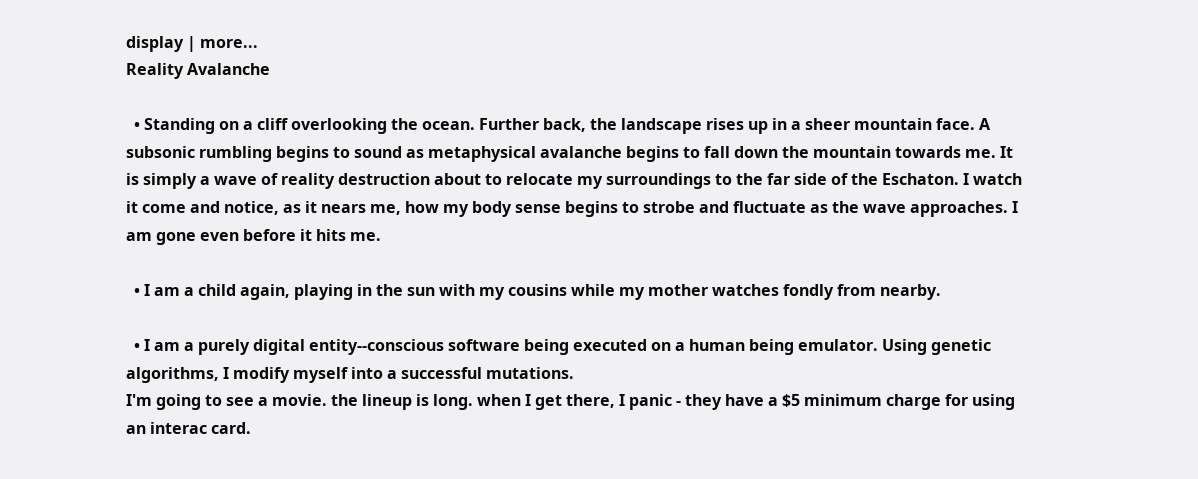display | more...
Reality Avalanche

  • Standing on a cliff overlooking the ocean. Further back, the landscape rises up in a sheer mountain face. A subsonic rumbling begins to sound as metaphysical avalanche begins to fall down the mountain towards me. It is simply a wave of reality destruction about to relocate my surroundings to the far side of the Eschaton. I watch it come and notice, as it nears me, how my body sense begins to strobe and fluctuate as the wave approaches. I am gone even before it hits me.

  • I am a child again, playing in the sun with my cousins while my mother watches fondly from nearby.

  • I am a purely digital entity--conscious software being executed on a human being emulator. Using genetic algorithms, I modify myself into a successful mutations.
I'm going to see a movie. the lineup is long. when I get there, I panic - they have a $5 minimum charge for using an interac card.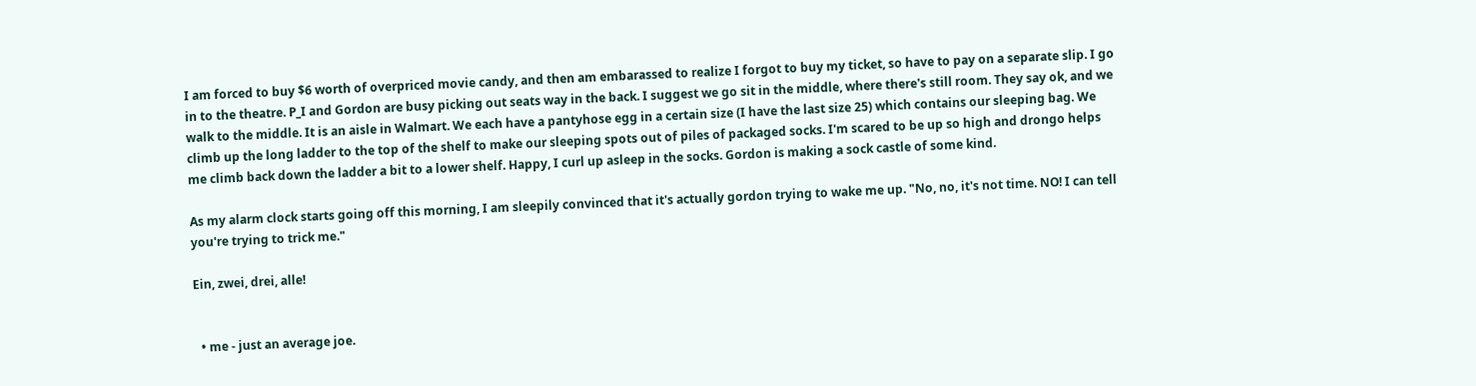I am forced to buy $6 worth of overpriced movie candy, and then am embarassed to realize I forgot to buy my ticket, so have to pay on a separate slip. I go in to the theatre. P_I and Gordon are busy picking out seats way in the back. I suggest we go sit in the middle, where there's still room. They say ok, and we walk to the middle. It is an aisle in Walmart. We each have a pantyhose egg in a certain size (I have the last size 25) which contains our sleeping bag. We climb up the long ladder to the top of the shelf to make our sleeping spots out of piles of packaged socks. I'm scared to be up so high and drongo helps me climb back down the ladder a bit to a lower shelf. Happy, I curl up asleep in the socks. Gordon is making a sock castle of some kind.

As my alarm clock starts going off this morning, I am sleepily convinced that it's actually gordon trying to wake me up. "No, no, it's not time. NO! I can tell you're trying to trick me."

Ein, zwei, drei, alle!


  • me - just an average joe.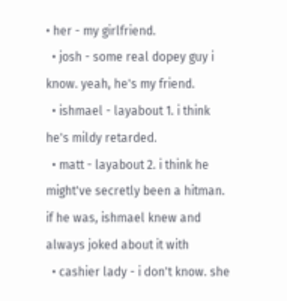• her - my girlfriend.
  • josh - some real dopey guy i know. yeah, he's my friend.
  • ishmael - layabout 1. i think he's mildy retarded.
  • matt - layabout 2. i think he might've secretly been a hitman. if he was, ishmael knew and always joked about it with
  • cashier lady - i don't know. she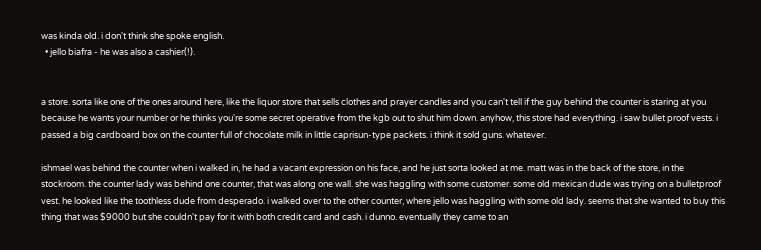was kinda old. i don't think she spoke english.
  • jello biafra - he was also a cashier(!).


a store. sorta like one of the ones around here, like the liquor store that sells clothes and prayer candles and you can't tell if the guy behind the counter is staring at you because he wants your number or he thinks you're some secret operative from the kgb out to shut him down. anyhow, this store had everything. i saw bullet proof vests. i passed a big cardboard box on the counter full of chocolate milk in little caprisun-type packets. i think it sold guns. whatever.

ishmael was behind the counter when i walked in, he had a vacant expression on his face, and he just sorta looked at me. matt was in the back of the store, in the stockroom. the counter lady was behind one counter, that was along one wall. she was haggling with some customer. some old mexican dude was trying on a bulletproof vest. he looked like the toothless dude from desperado. i walked over to the other counter, where jello was haggling with some old lady. seems that she wanted to buy this thing that was $9000 but she couldn't pay for it with both credit card and cash. i dunno. eventually they came to an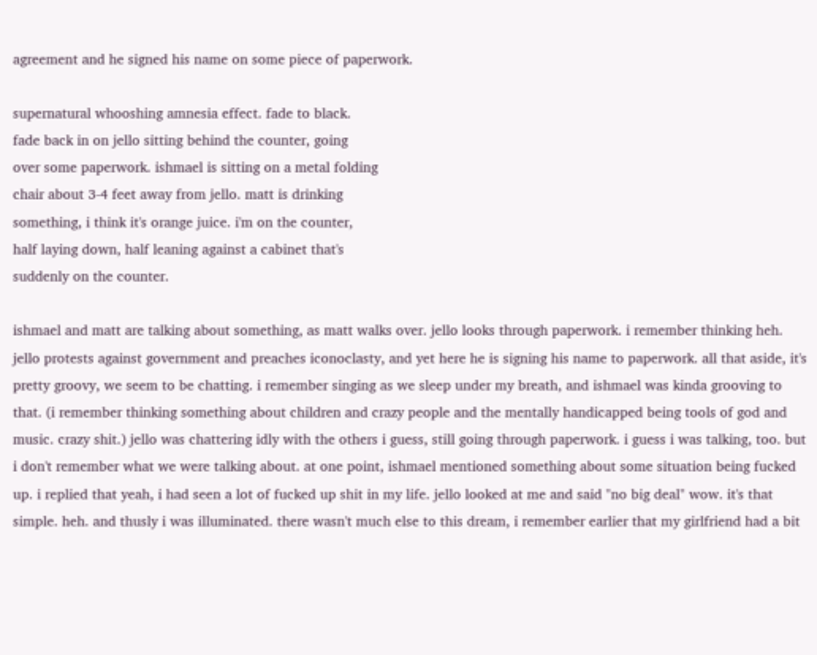agreement and he signed his name on some piece of paperwork.

supernatural whooshing amnesia effect. fade to black.
fade back in on jello sitting behind the counter, going
over some paperwork. ishmael is sitting on a metal folding
chair about 3-4 feet away from jello. matt is drinking
something, i think it's orange juice. i'm on the counter,
half laying down, half leaning against a cabinet that's
suddenly on the counter.

ishmael and matt are talking about something, as matt walks over. jello looks through paperwork. i remember thinking heh. jello protests against government and preaches iconoclasty, and yet here he is signing his name to paperwork. all that aside, it's pretty groovy, we seem to be chatting. i remember singing as we sleep under my breath, and ishmael was kinda grooving to that. (i remember thinking something about children and crazy people and the mentally handicapped being tools of god and music. crazy shit.) jello was chattering idly with the others i guess, still going through paperwork. i guess i was talking, too. but i don't remember what we were talking about. at one point, ishmael mentioned something about some situation being fucked up. i replied that yeah, i had seen a lot of fucked up shit in my life. jello looked at me and said "no big deal" wow. it's that simple. heh. and thusly i was illuminated. there wasn't much else to this dream, i remember earlier that my girlfriend had a bit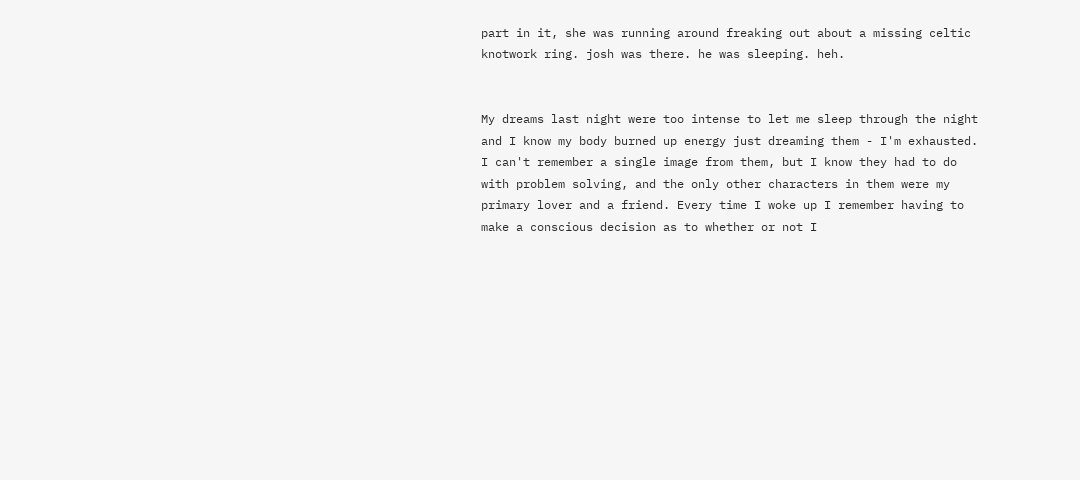part in it, she was running around freaking out about a missing celtic knotwork ring. josh was there. he was sleeping. heh.


My dreams last night were too intense to let me sleep through the night and I know my body burned up energy just dreaming them - I'm exhausted. I can't remember a single image from them, but I know they had to do with problem solving, and the only other characters in them were my primary lover and a friend. Every time I woke up I remember having to make a conscious decision as to whether or not I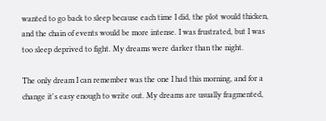wanted to go back to sleep because each time I did, the plot would thicken, and the chain of events would be more intense. I was frustrated, but I was too sleep deprived to fight. My dreams were darker than the night.

The only dream I can remember was the one I had this morning, and for a change it's easy enough to write out. My dreams are usually fragmented,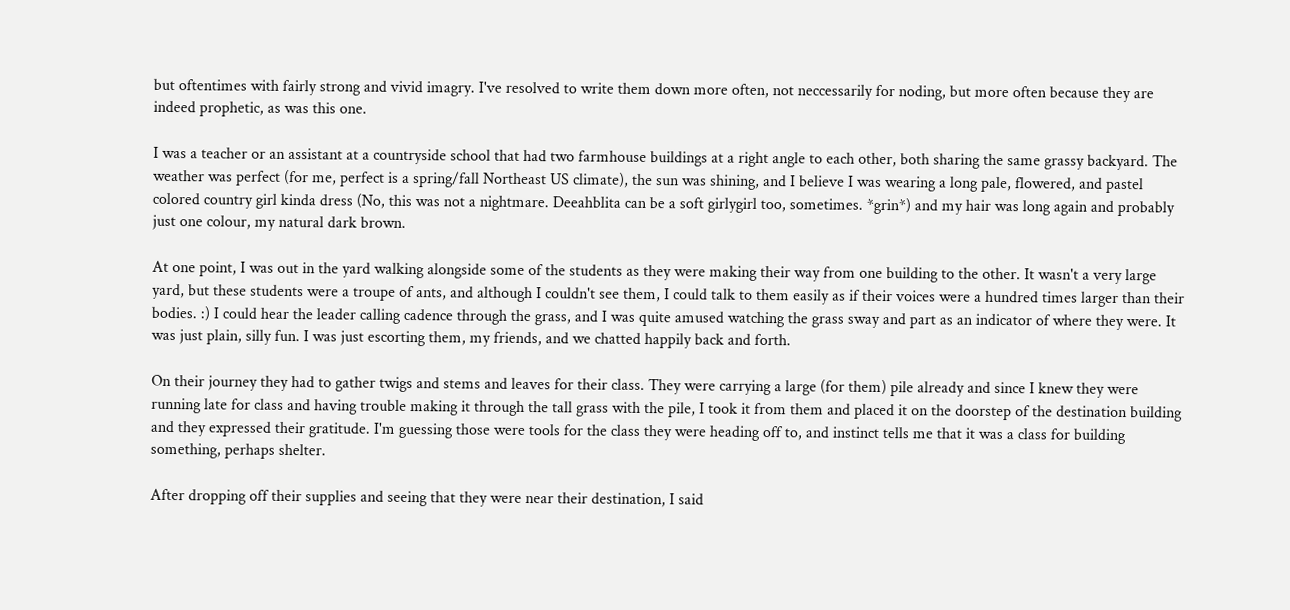but oftentimes with fairly strong and vivid imagry. I've resolved to write them down more often, not neccessarily for noding, but more often because they are indeed prophetic, as was this one.

I was a teacher or an assistant at a countryside school that had two farmhouse buildings at a right angle to each other, both sharing the same grassy backyard. The weather was perfect (for me, perfect is a spring/fall Northeast US climate), the sun was shining, and I believe I was wearing a long pale, flowered, and pastel colored country girl kinda dress (No, this was not a nightmare. Deeahblita can be a soft girlygirl too, sometimes. *grin*) and my hair was long again and probably just one colour, my natural dark brown.

At one point, I was out in the yard walking alongside some of the students as they were making their way from one building to the other. It wasn't a very large yard, but these students were a troupe of ants, and although I couldn't see them, I could talk to them easily as if their voices were a hundred times larger than their bodies. :) I could hear the leader calling cadence through the grass, and I was quite amused watching the grass sway and part as an indicator of where they were. It was just plain, silly fun. I was just escorting them, my friends, and we chatted happily back and forth.

On their journey they had to gather twigs and stems and leaves for their class. They were carrying a large (for them) pile already and since I knew they were running late for class and having trouble making it through the tall grass with the pile, I took it from them and placed it on the doorstep of the destination building and they expressed their gratitude. I'm guessing those were tools for the class they were heading off to, and instinct tells me that it was a class for building something, perhaps shelter.

After dropping off their supplies and seeing that they were near their destination, I said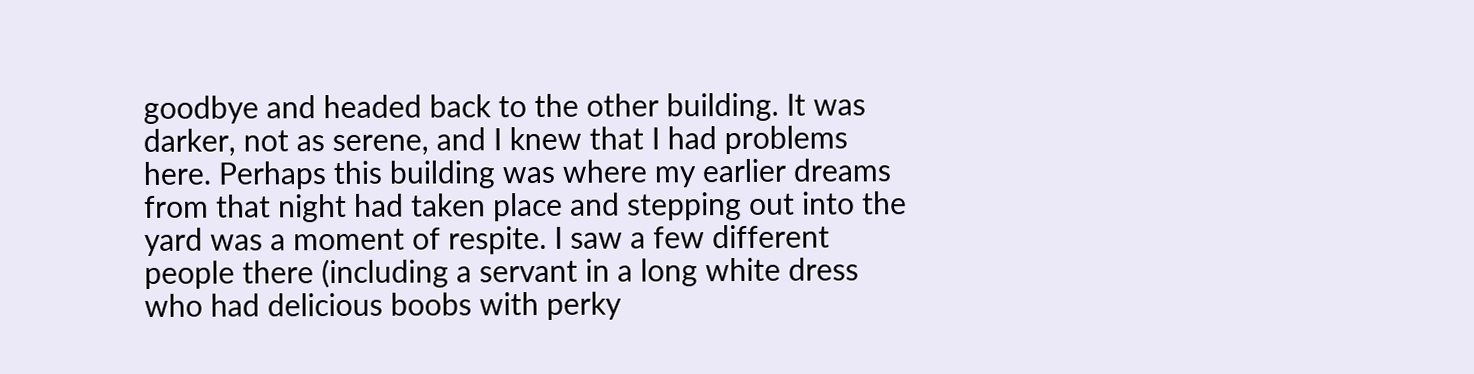goodbye and headed back to the other building. It was darker, not as serene, and I knew that I had problems here. Perhaps this building was where my earlier dreams from that night had taken place and stepping out into the yard was a moment of respite. I saw a few different people there (including a servant in a long white dress who had delicious boobs with perky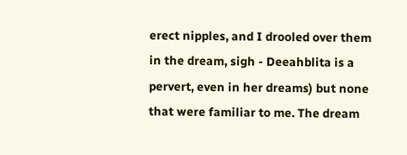erect nipples, and I drooled over them in the dream, sigh - Deeahblita is a pervert, even in her dreams) but none that were familiar to me. The dream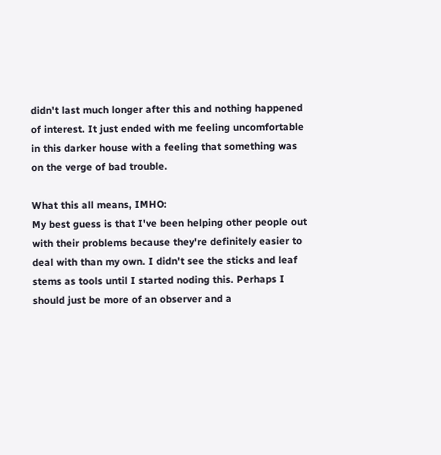didn't last much longer after this and nothing happened of interest. It just ended with me feeling uncomfortable in this darker house with a feeling that something was on the verge of bad trouble.

What this all means, IMHO:
My best guess is that I've been helping other people out with their problems because they're definitely easier to deal with than my own. I didn't see the sticks and leaf stems as tools until I started noding this. Perhaps I should just be more of an observer and a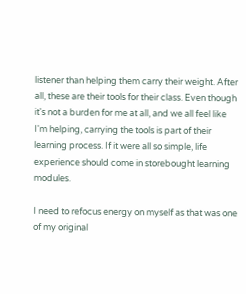listener than helping them carry their weight. After all, these are their tools for their class. Even though it's not a burden for me at all, and we all feel like I'm helping, carrying the tools is part of their learning process. If it were all so simple, life experience should come in storebought learning modules.

I need to refocus energy on myself as that was one of my original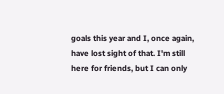goals this year and I, once again, have lost sight of that. I'm still here for friends, but I can only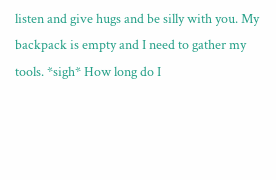listen and give hugs and be silly with you. My backpack is empty and I need to gather my tools. *sigh* How long do I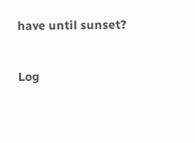have until sunset?

Log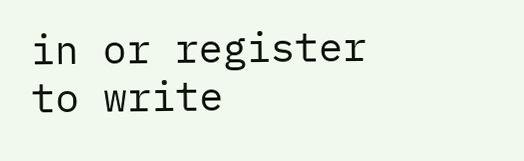in or register to write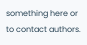something here or to contact authors.